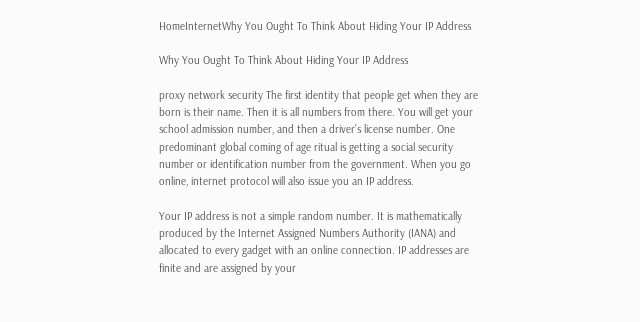HomeInternetWhy You Ought To Think About Hiding Your IP Address

Why You Ought To Think About Hiding Your IP Address

proxy network security The first identity that people get when they are born is their name. Then it is all numbers from there. You will get your school admission number, and then a driver’s license number. One predominant global coming of age ritual is getting a social security number or identification number from the government. When you go online, internet protocol will also issue you an IP address.

Your IP address is not a simple random number. It is mathematically produced by the Internet Assigned Numbers Authority (IANA) and allocated to every gadget with an online connection. IP addresses are finite and are assigned by your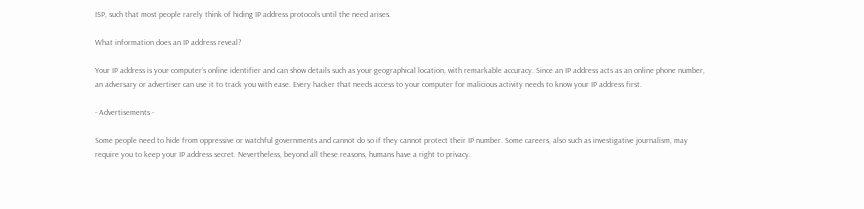ISP, such that most people rarely think of hiding IP address protocols until the need arises.

What information does an IP address reveal?

Your IP address is your computer’s online identifier and can show details such as your geographical location, with remarkable accuracy. Since an IP address acts as an online phone number, an adversary or advertiser can use it to track you with ease. Every hacker that needs access to your computer for malicious activity needs to know your IP address first.

- Advertisements -

Some people need to hide from oppressive or watchful governments and cannot do so if they cannot protect their IP number. Some careers, also such as investigative journalism, may require you to keep your IP address secret. Nevertheless, beyond all these reasons, humans have a right to privacy.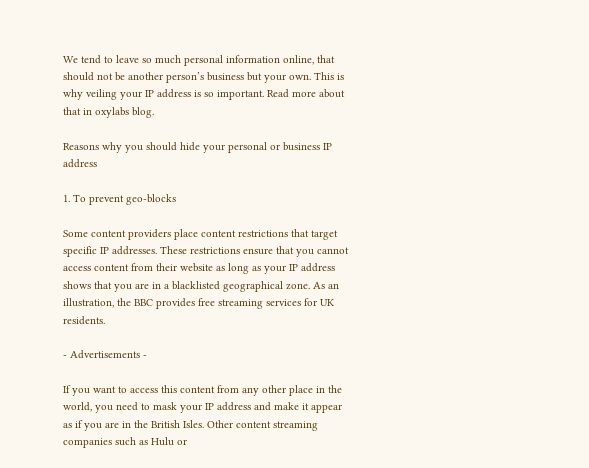We tend to leave so much personal information online, that should not be another person’s business but your own. This is why veiling your IP address is so important. Read more about that in oxylabs blog.

Reasons why you should hide your personal or business IP address

1. To prevent geo-blocks

Some content providers place content restrictions that target specific IP addresses. These restrictions ensure that you cannot access content from their website as long as your IP address shows that you are in a blacklisted geographical zone. As an illustration, the BBC provides free streaming services for UK residents.

- Advertisements -

If you want to access this content from any other place in the world, you need to mask your IP address and make it appear as if you are in the British Isles. Other content streaming companies such as Hulu or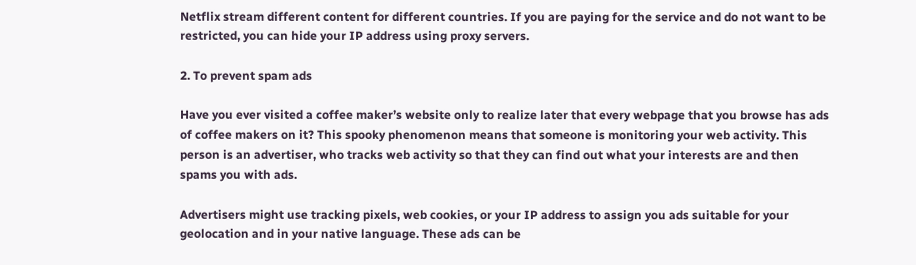Netflix stream different content for different countries. If you are paying for the service and do not want to be restricted, you can hide your IP address using proxy servers.

2. To prevent spam ads

Have you ever visited a coffee maker’s website only to realize later that every webpage that you browse has ads of coffee makers on it? This spooky phenomenon means that someone is monitoring your web activity. This person is an advertiser, who tracks web activity so that they can find out what your interests are and then spams you with ads.

Advertisers might use tracking pixels, web cookies, or your IP address to assign you ads suitable for your geolocation and in your native language. These ads can be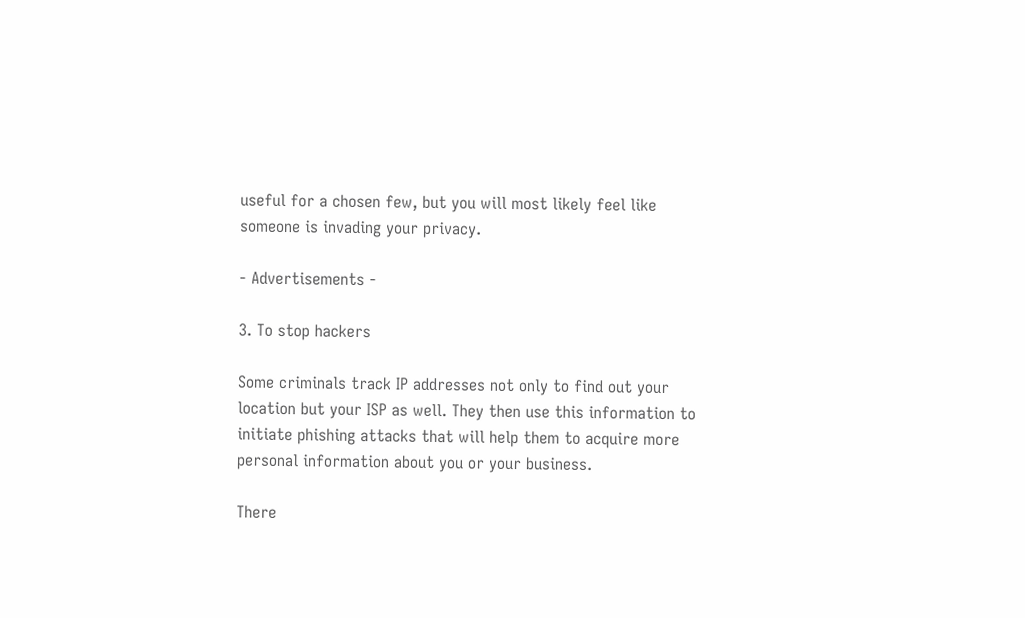useful for a chosen few, but you will most likely feel like someone is invading your privacy.

- Advertisements -

3. To stop hackers

Some criminals track IP addresses not only to find out your location but your ISP as well. They then use this information to initiate phishing attacks that will help them to acquire more personal information about you or your business.

There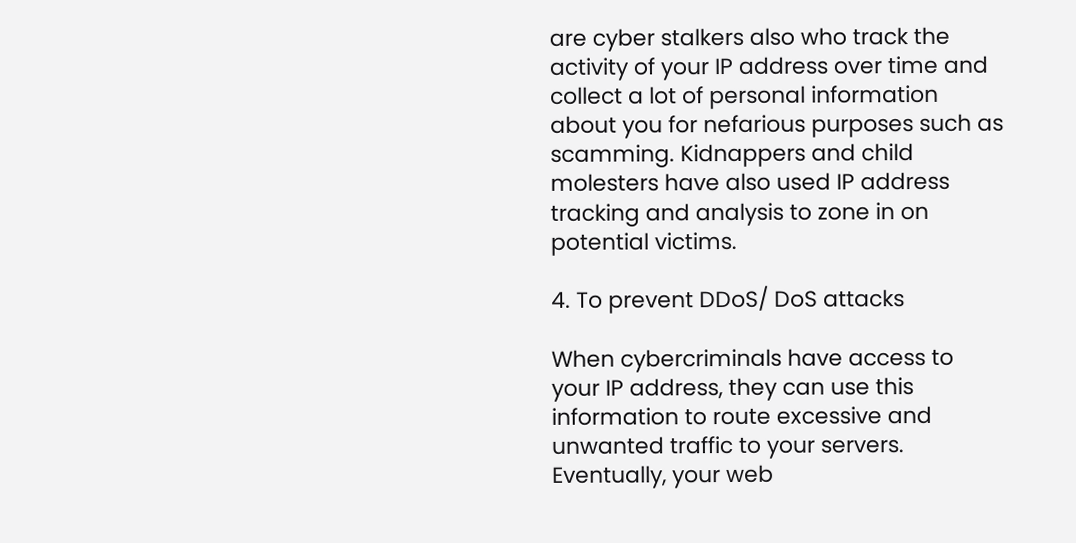are cyber stalkers also who track the activity of your IP address over time and collect a lot of personal information about you for nefarious purposes such as scamming. Kidnappers and child molesters have also used IP address tracking and analysis to zone in on potential victims.

4. To prevent DDoS/ DoS attacks

When cybercriminals have access to your IP address, they can use this information to route excessive and unwanted traffic to your servers. Eventually, your web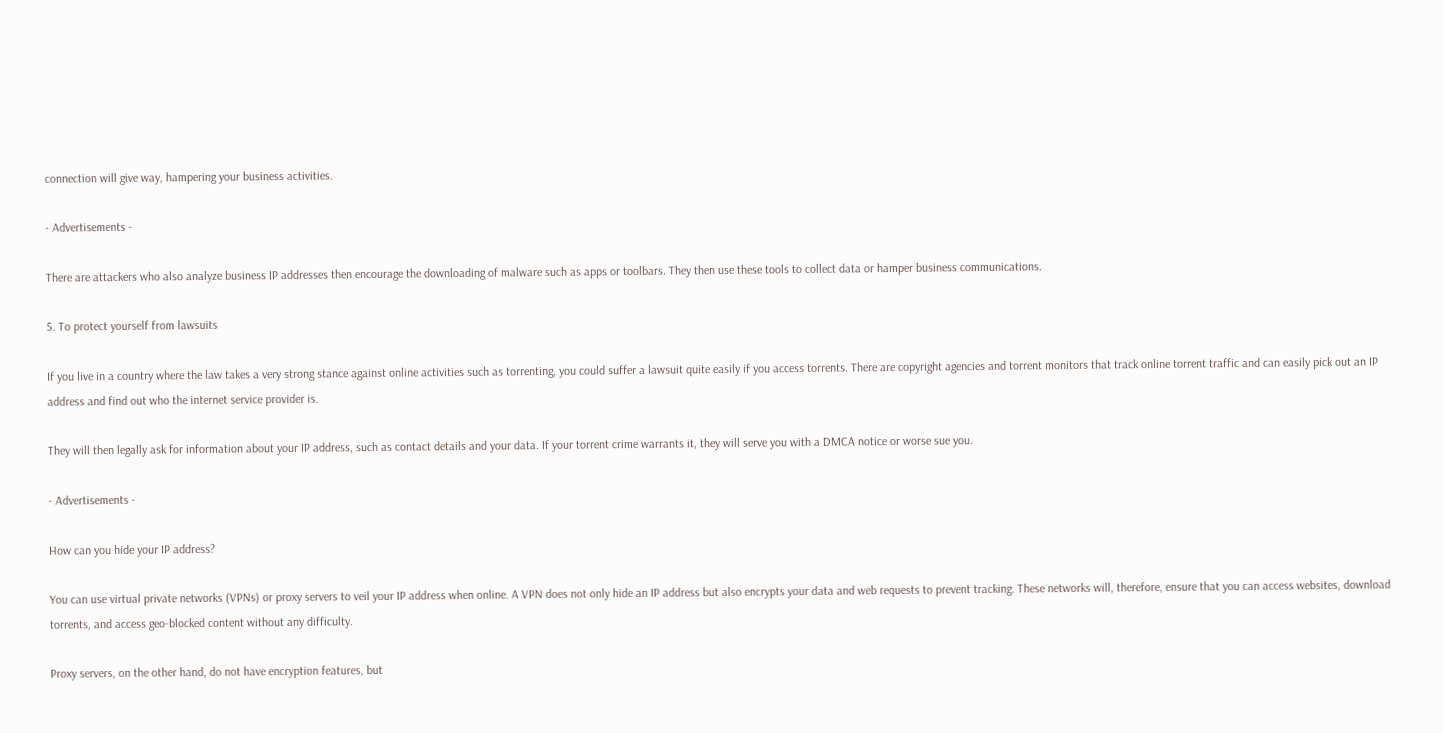connection will give way, hampering your business activities.

- Advertisements -

There are attackers who also analyze business IP addresses then encourage the downloading of malware such as apps or toolbars. They then use these tools to collect data or hamper business communications.

5. To protect yourself from lawsuits

If you live in a country where the law takes a very strong stance against online activities such as torrenting, you could suffer a lawsuit quite easily if you access torrents. There are copyright agencies and torrent monitors that track online torrent traffic and can easily pick out an IP address and find out who the internet service provider is.

They will then legally ask for information about your IP address, such as contact details and your data. If your torrent crime warrants it, they will serve you with a DMCA notice or worse sue you.

- Advertisements -

How can you hide your IP address?

You can use virtual private networks (VPNs) or proxy servers to veil your IP address when online. A VPN does not only hide an IP address but also encrypts your data and web requests to prevent tracking. These networks will, therefore, ensure that you can access websites, download torrents, and access geo-blocked content without any difficulty.

Proxy servers, on the other hand, do not have encryption features, but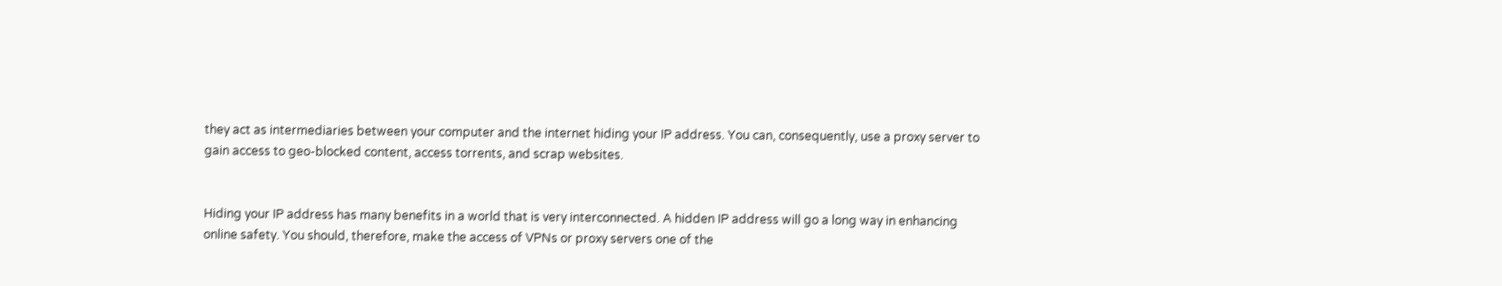they act as intermediaries between your computer and the internet hiding your IP address. You can, consequently, use a proxy server to gain access to geo-blocked content, access torrents, and scrap websites.


Hiding your IP address has many benefits in a world that is very interconnected. A hidden IP address will go a long way in enhancing online safety. You should, therefore, make the access of VPNs or proxy servers one of the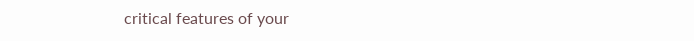critical features of your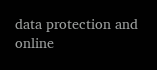data protection and online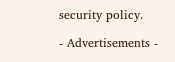security policy.

- Advertisements -